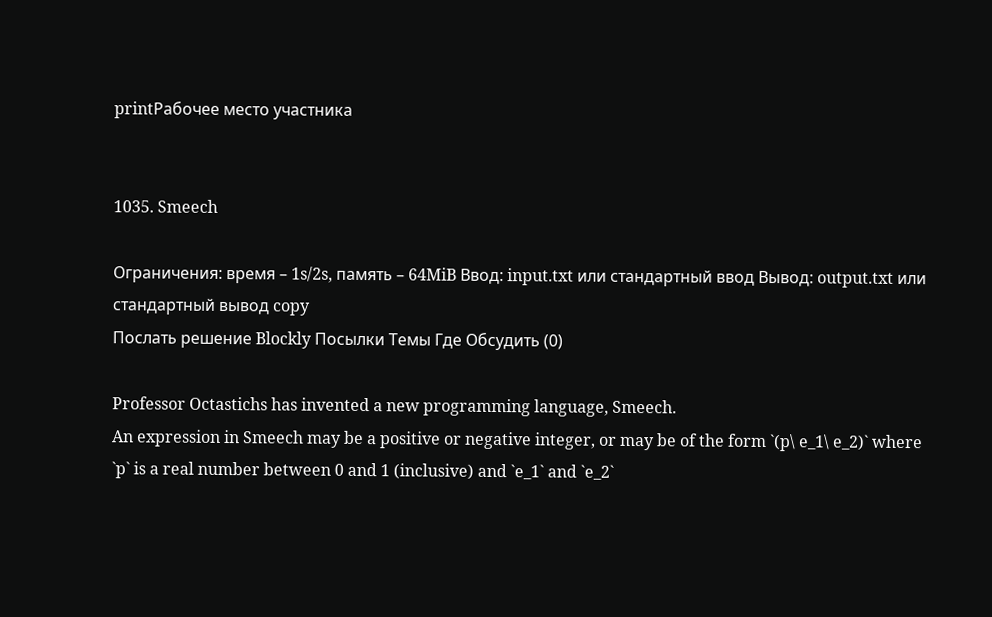printРабочее место участника


1035. Smeech

Ограничения: время – 1s/2s, память – 64MiB Ввод: input.txt или стандартный ввод Вывод: output.txt или стандартный вывод copy
Послать решение Blockly Посылки Темы Где Обсудить (0)

Professor Octastichs has invented a new programming language, Smeech.
An expression in Smeech may be a positive or negative integer, or may be of the form `(p\ e_1\ e_2)` where `p` is a real number between 0 and 1 (inclusive) and `e_1` and `e_2`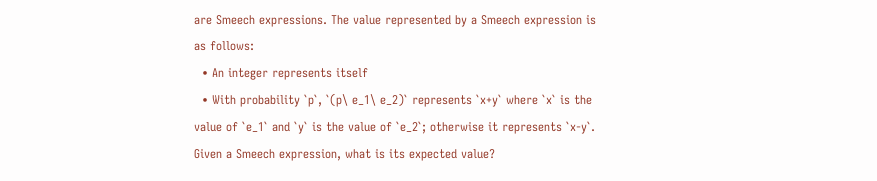are Smeech expressions. The value represented by a Smeech expression is as follows:
  • An integer represents itself
  • With probability `p`, `(p\ e_1\ e_2)` represents `x+y` where `x` is the value of `e_1` and `y` is the value of `e_2`; otherwise it represents `x-y`.
Given a Smeech expression, what is its expected value?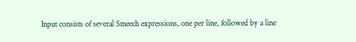Input consists of several Smeech expressions, one per line, followed by a line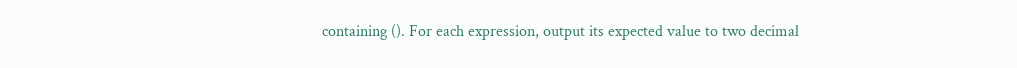containing (). For each expression, output its expected value to two decimal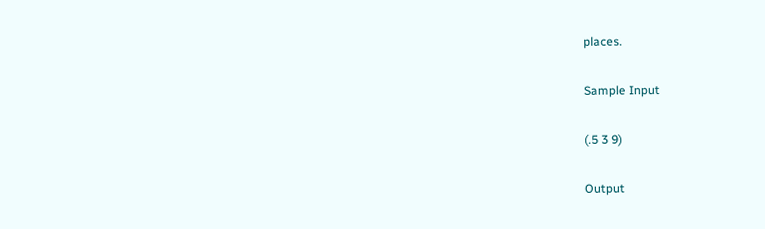places.

Sample Input

(.5 3 9)

Output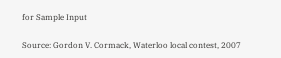for Sample Input

Source: Gordon V. Cormack, Waterloo local contest, 2007